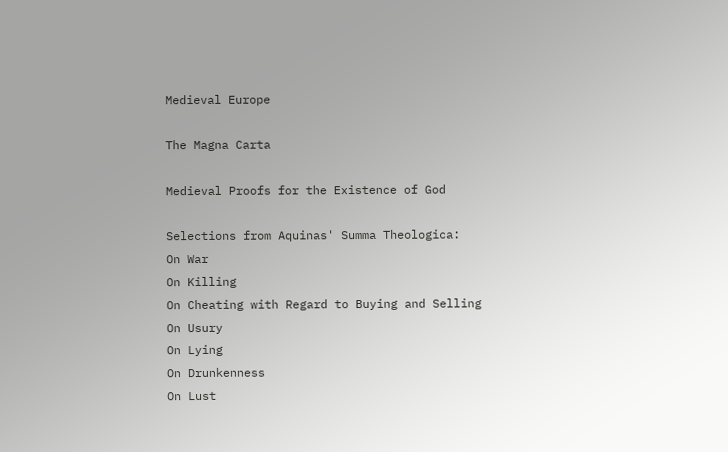Medieval Europe

The Magna Carta

Medieval Proofs for the Existence of God

Selections from Aquinas' Summa Theologica:
On War
On Killing
On Cheating with Regard to Buying and Selling
On Usury
On Lying
On Drunkenness
On Lust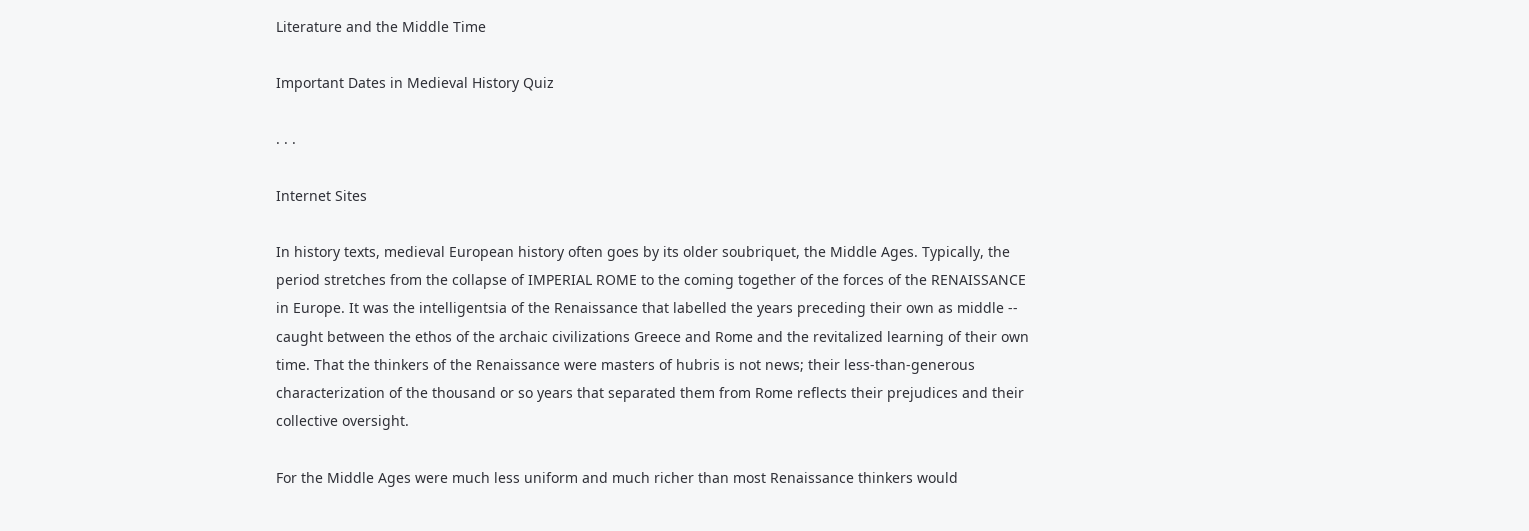Literature and the Middle Time

Important Dates in Medieval History Quiz

. . .

Internet Sites

In history texts, medieval European history often goes by its older soubriquet, the Middle Ages. Typically, the period stretches from the collapse of IMPERIAL ROME to the coming together of the forces of the RENAISSANCE in Europe. It was the intelligentsia of the Renaissance that labelled the years preceding their own as middle -- caught between the ethos of the archaic civilizations Greece and Rome and the revitalized learning of their own time. That the thinkers of the Renaissance were masters of hubris is not news; their less-than-generous characterization of the thousand or so years that separated them from Rome reflects their prejudices and their collective oversight.

For the Middle Ages were much less uniform and much richer than most Renaissance thinkers would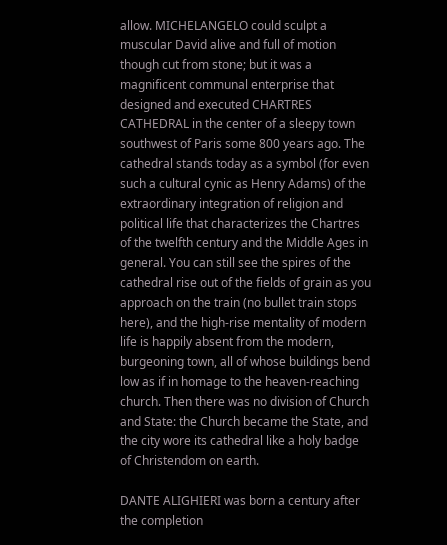allow. MICHELANGELO could sculpt a muscular David alive and full of motion though cut from stone; but it was a magnificent communal enterprise that designed and executed CHARTRES CATHEDRAL in the center of a sleepy town southwest of Paris some 800 years ago. The cathedral stands today as a symbol (for even such a cultural cynic as Henry Adams) of the extraordinary integration of religion and political life that characterizes the Chartres of the twelfth century and the Middle Ages in general. You can still see the spires of the cathedral rise out of the fields of grain as you approach on the train (no bullet train stops here), and the high-rise mentality of modern life is happily absent from the modern, burgeoning town, all of whose buildings bend low as if in homage to the heaven-reaching church. Then there was no division of Church and State: the Church became the State, and the city wore its cathedral like a holy badge of Christendom on earth.

DANTE ALIGHIERI was born a century after the completion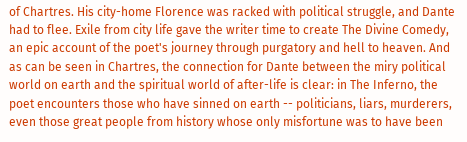of Chartres. His city-home Florence was racked with political struggle, and Dante had to flee. Exile from city life gave the writer time to create The Divine Comedy, an epic account of the poet's journey through purgatory and hell to heaven. And as can be seen in Chartres, the connection for Dante between the miry political world on earth and the spiritual world of after-life is clear: in The Inferno, the poet encounters those who have sinned on earth -- politicians, liars, murderers, even those great people from history whose only misfortune was to have been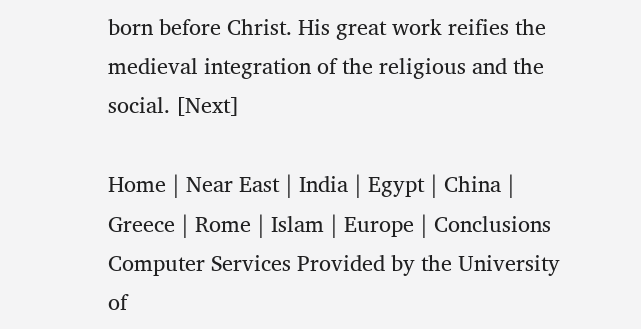born before Christ. His great work reifies the medieval integration of the religious and the social. [Next]

Home | Near East | India | Egypt | China | Greece | Rome | Islam | Europe | Conclusions
Computer Services Provided by the University of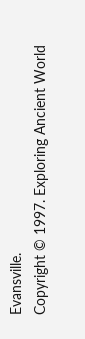Evansville.
Copyright © 1997. Exploring Ancient World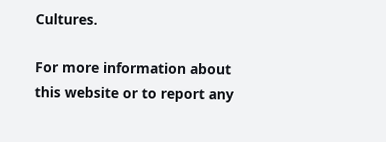Cultures.

For more information about this website or to report any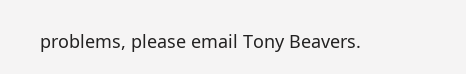problems, please email Tony Beavers.